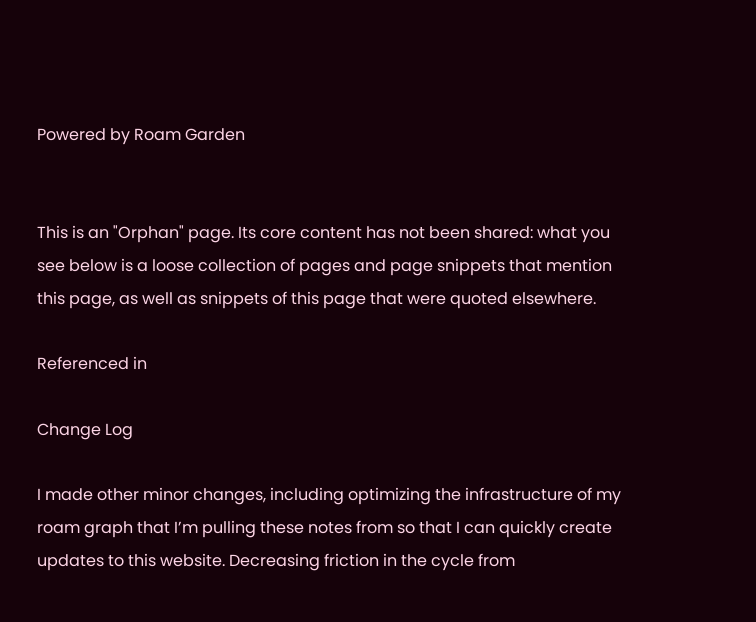Powered by Roam Garden


This is an "Orphan" page. Its core content has not been shared: what you see below is a loose collection of pages and page snippets that mention this page, as well as snippets of this page that were quoted elsewhere.

Referenced in

Change Log

I made other minor changes, including optimizing the infrastructure of my roam graph that I’m pulling these notes from so that I can quickly create updates to this website. Decreasing friction in the cycle from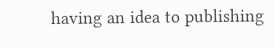having an idea to publishing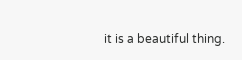it is a beautiful thing.